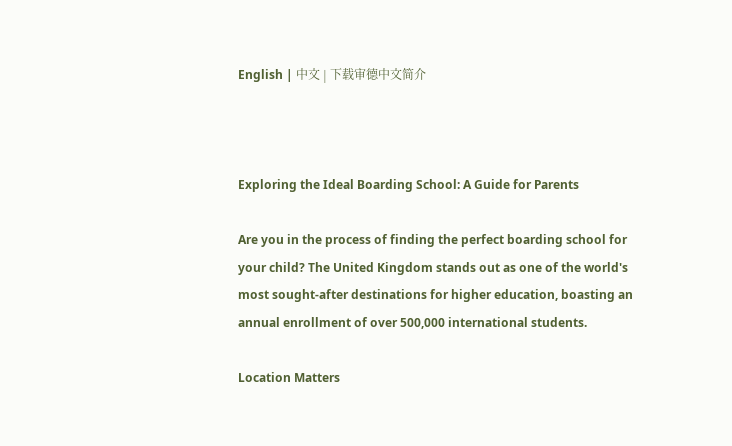English | 中文 | 下载审德中文简介



Exploring the Ideal Boarding School: A Guide for Parents

Are you in the process of finding the perfect boarding school for your child? The United Kingdom stands out as one of the world's most sought-after destinations for higher education, boasting an annual enrollment of over 500,000 international students.

Location Matters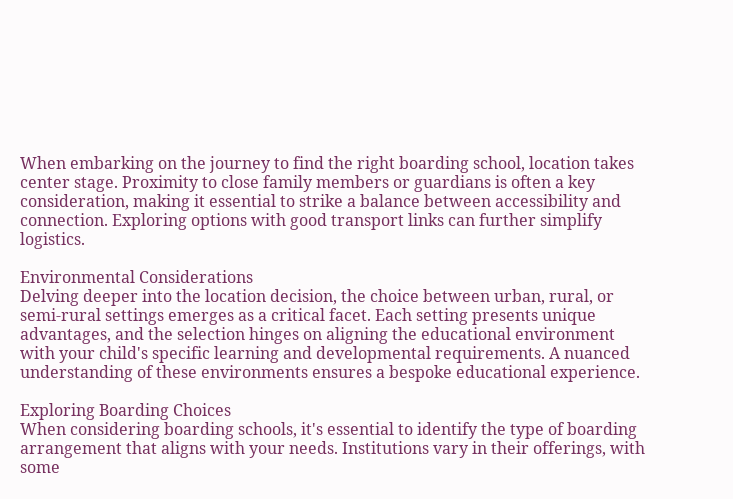When embarking on the journey to find the right boarding school, location takes center stage. Proximity to close family members or guardians is often a key consideration, making it essential to strike a balance between accessibility and connection. Exploring options with good transport links can further simplify logistics.

Environmental Considerations
Delving deeper into the location decision, the choice between urban, rural, or semi-rural settings emerges as a critical facet. Each setting presents unique advantages, and the selection hinges on aligning the educational environment with your child's specific learning and developmental requirements. A nuanced understanding of these environments ensures a bespoke educational experience.

Exploring Boarding Choices
When considering boarding schools, it's essential to identify the type of boarding arrangement that aligns with your needs. Institutions vary in their offerings, with some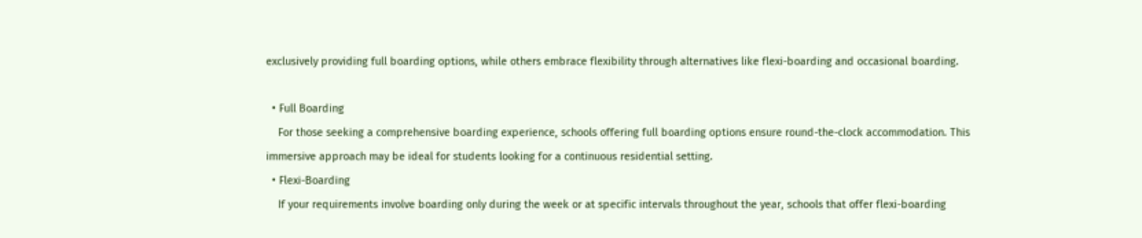exclusively providing full boarding options, while others embrace flexibility through alternatives like flexi-boarding and occasional boarding.

  • Full Boarding
    For those seeking a comprehensive boarding experience, schools offering full boarding options ensure round-the-clock accommodation. This immersive approach may be ideal for students looking for a continuous residential setting.
  • Flexi-Boarding
    If your requirements involve boarding only during the week or at specific intervals throughout the year, schools that offer flexi-boarding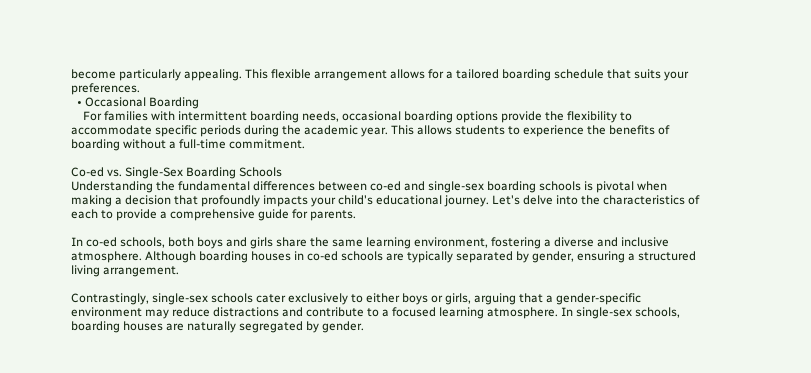become particularly appealing. This flexible arrangement allows for a tailored boarding schedule that suits your preferences.
  • Occasional Boarding
    For families with intermittent boarding needs, occasional boarding options provide the flexibility to accommodate specific periods during the academic year. This allows students to experience the benefits of boarding without a full-time commitment.

Co-ed vs. Single-Sex Boarding Schools
Understanding the fundamental differences between co-ed and single-sex boarding schools is pivotal when making a decision that profoundly impacts your child's educational journey. Let's delve into the characteristics of each to provide a comprehensive guide for parents.

In co-ed schools, both boys and girls share the same learning environment, fostering a diverse and inclusive atmosphere. Although boarding houses in co-ed schools are typically separated by gender, ensuring a structured living arrangement.

Contrastingly, single-sex schools cater exclusively to either boys or girls, arguing that a gender-specific environment may reduce distractions and contribute to a focused learning atmosphere. In single-sex schools, boarding houses are naturally segregated by gender.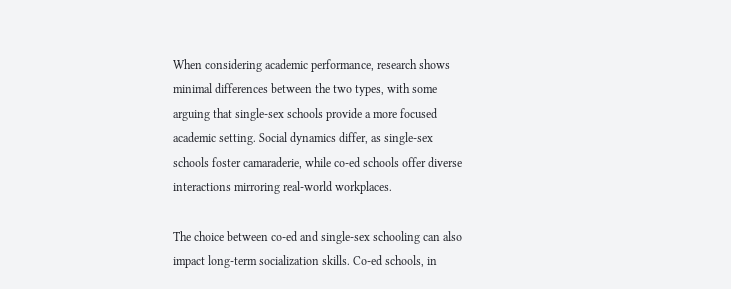When considering academic performance, research shows minimal differences between the two types, with some arguing that single-sex schools provide a more focused academic setting. Social dynamics differ, as single-sex schools foster camaraderie, while co-ed schools offer diverse interactions mirroring real-world workplaces.

The choice between co-ed and single-sex schooling can also impact long-term socialization skills. Co-ed schools, in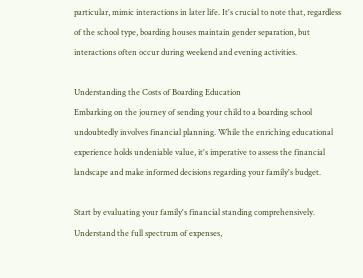particular, mimic interactions in later life. It's crucial to note that, regardless of the school type, boarding houses maintain gender separation, but interactions often occur during weekend and evening activities.

Understanding the Costs of Boarding Education
Embarking on the journey of sending your child to a boarding school undoubtedly involves financial planning. While the enriching educational experience holds undeniable value, it's imperative to assess the financial landscape and make informed decisions regarding your family's budget.

Start by evaluating your family's financial standing comprehensively. Understand the full spectrum of expenses,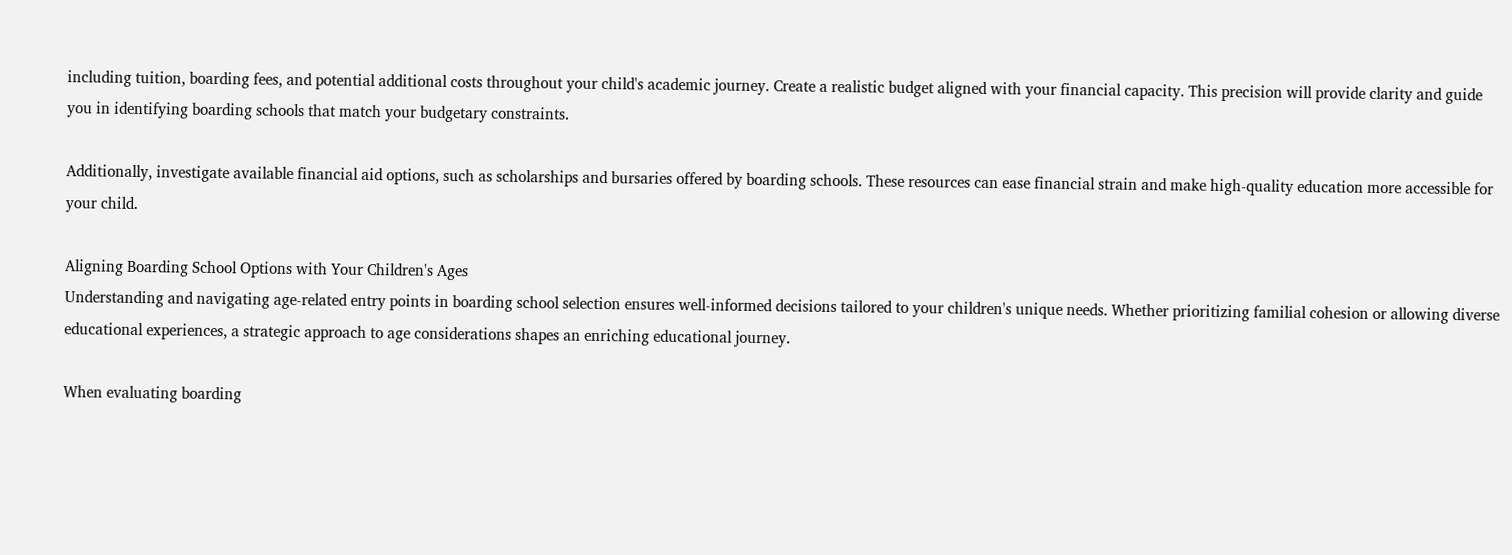including tuition, boarding fees, and potential additional costs throughout your child's academic journey. Create a realistic budget aligned with your financial capacity. This precision will provide clarity and guide you in identifying boarding schools that match your budgetary constraints.

Additionally, investigate available financial aid options, such as scholarships and bursaries offered by boarding schools. These resources can ease financial strain and make high-quality education more accessible for your child.

Aligning Boarding School Options with Your Children's Ages
Understanding and navigating age-related entry points in boarding school selection ensures well-informed decisions tailored to your children's unique needs. Whether prioritizing familial cohesion or allowing diverse educational experiences, a strategic approach to age considerations shapes an enriching educational journey.

When evaluating boarding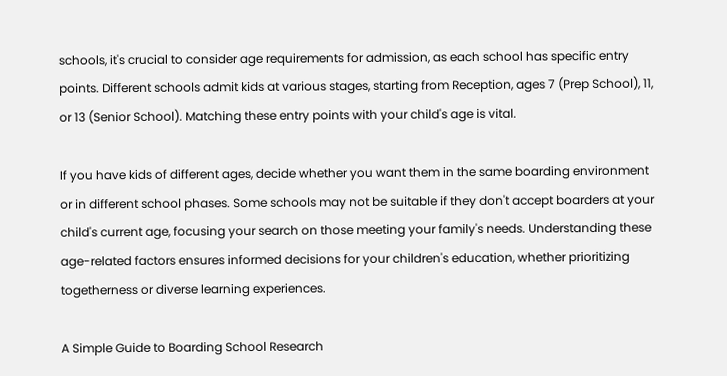schools, it's crucial to consider age requirements for admission, as each school has specific entry points. Different schools admit kids at various stages, starting from Reception, ages 7 (Prep School), 11, or 13 (Senior School). Matching these entry points with your child's age is vital.

If you have kids of different ages, decide whether you want them in the same boarding environment or in different school phases. Some schools may not be suitable if they don't accept boarders at your child's current age, focusing your search on those meeting your family's needs. Understanding these age-related factors ensures informed decisions for your children's education, whether prioritizing togetherness or diverse learning experiences.

A Simple Guide to Boarding School Research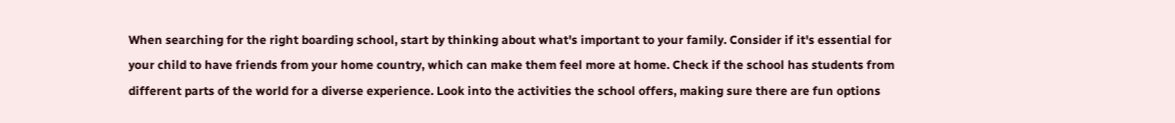When searching for the right boarding school, start by thinking about what's important to your family. Consider if it's essential for your child to have friends from your home country, which can make them feel more at home. Check if the school has students from different parts of the world for a diverse experience. Look into the activities the school offers, making sure there are fun options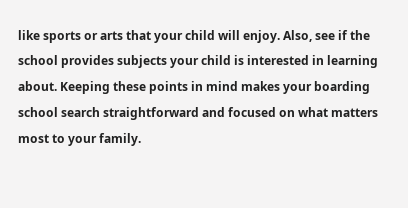like sports or arts that your child will enjoy. Also, see if the school provides subjects your child is interested in learning about. Keeping these points in mind makes your boarding school search straightforward and focused on what matters most to your family.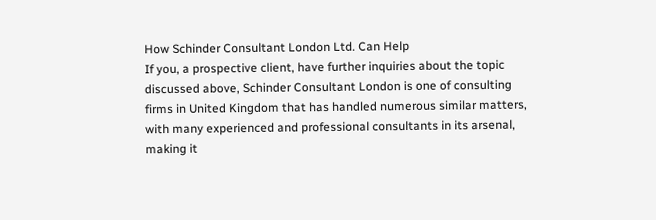How Schinder Consultant London Ltd. Can Help
If you, a prospective client, have further inquiries about the topic discussed above, Schinder Consultant London is one of consulting firms in United Kingdom that has handled numerous similar matters, with many experienced and professional consultants in its arsenal, making it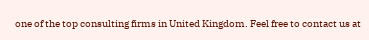one of the top consulting firms in United Kingdom. Feel free to contact us at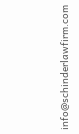info@schinderlawfirm.com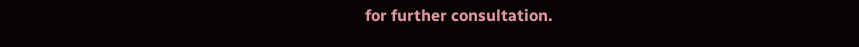for further consultation.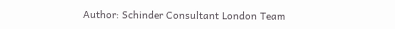Author: Schinder Consultant London Team